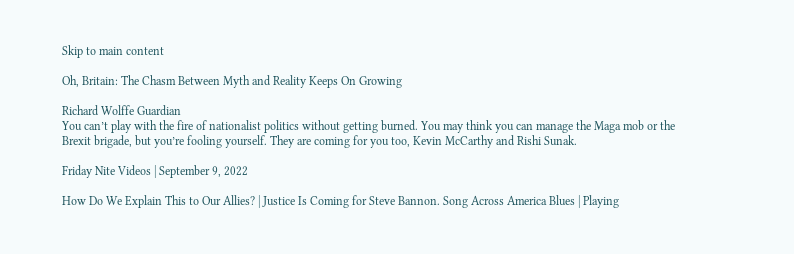Skip to main content

Oh, Britain: The Chasm Between Myth and Reality Keeps On Growing

Richard Wolffe Guardian
You can’t play with the fire of nationalist politics without getting burned. You may think you can manage the Maga mob or the Brexit brigade, but you’re fooling yourself. They are coming for you too, Kevin McCarthy and Rishi Sunak.

Friday Nite Videos | September 9, 2022

How Do We Explain This to Our Allies? | Justice Is Coming for Steve Bannon. Song Across America Blues | Playing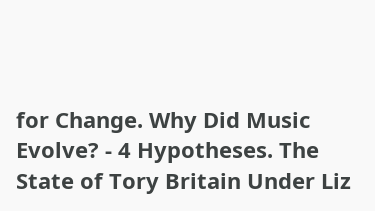for Change. Why Did Music Evolve? - 4 Hypotheses. The State of Tory Britain Under Liz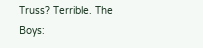Truss? Terrible. The Boys: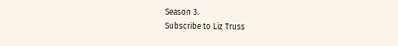Season 3.
Subscribe to Liz Truss